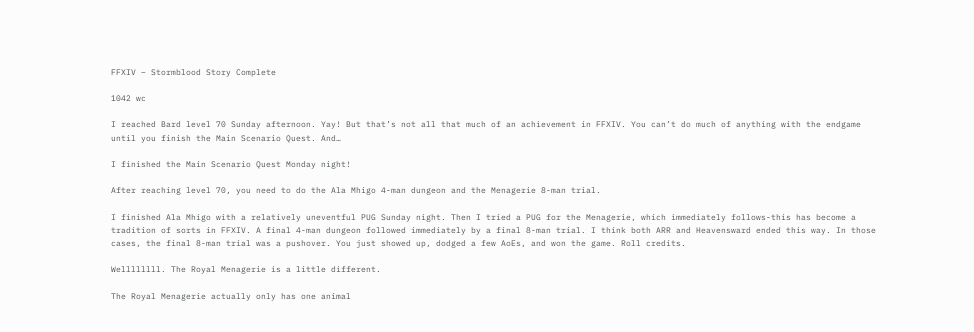FFXIV – Stormblood Story Complete

1042 wc

I reached Bard level 70 Sunday afternoon. Yay! But that’s not all that much of an achievement in FFXIV. You can’t do much of anything with the endgame until you finish the Main Scenario Quest. And…

I finished the Main Scenario Quest Monday night!

After reaching level 70, you need to do the Ala Mhigo 4-man dungeon and the Menagerie 8-man trial.

I finished Ala Mhigo with a relatively uneventful PUG Sunday night. Then I tried a PUG for the Menagerie, which immediately follows-this has become a tradition of sorts in FFXIV. A final 4-man dungeon followed immediately by a final 8-man trial. I think both ARR and Heavensward ended this way. In those cases, the final 8-man trial was a pushover. You just showed up, dodged a few AoEs, and won the game. Roll credits.

Wellllllll. The Royal Menagerie is a little different.

The Royal Menagerie actually only has one animal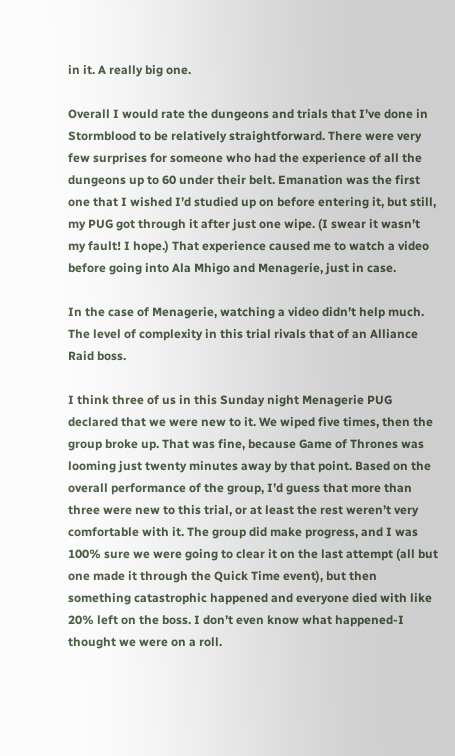in it. A really big one.

Overall I would rate the dungeons and trials that I’ve done in Stormblood to be relatively straightforward. There were very few surprises for someone who had the experience of all the dungeons up to 60 under their belt. Emanation was the first one that I wished I’d studied up on before entering it, but still, my PUG got through it after just one wipe. (I swear it wasn’t my fault! I hope.) That experience caused me to watch a video before going into Ala Mhigo and Menagerie, just in case.

In the case of Menagerie, watching a video didn’t help much. The level of complexity in this trial rivals that of an Alliance Raid boss.

I think three of us in this Sunday night Menagerie PUG declared that we were new to it. We wiped five times, then the group broke up. That was fine, because Game of Thrones was looming just twenty minutes away by that point. Based on the overall performance of the group, I’d guess that more than three were new to this trial, or at least the rest weren’t very comfortable with it. The group did make progress, and I was 100% sure we were going to clear it on the last attempt (all but one made it through the Quick Time event), but then something catastrophic happened and everyone died with like 20% left on the boss. I don’t even know what happened-I thought we were on a roll.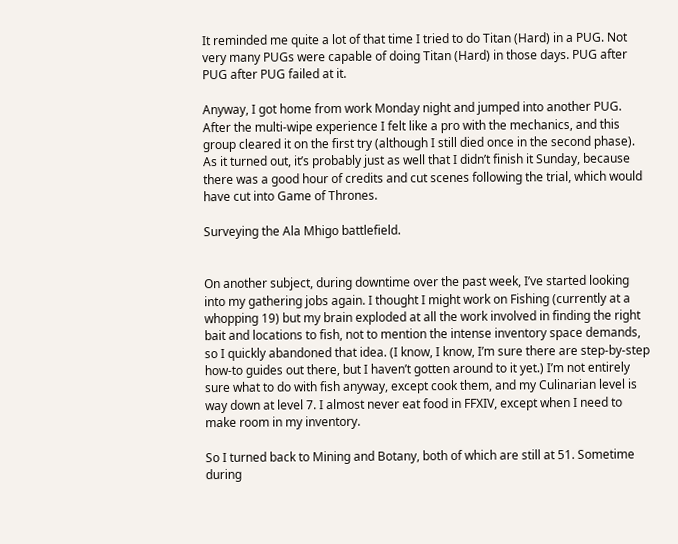It reminded me quite a lot of that time I tried to do Titan (Hard) in a PUG. Not very many PUGs were capable of doing Titan (Hard) in those days. PUG after PUG after PUG failed at it.

Anyway, I got home from work Monday night and jumped into another PUG. After the multi-wipe experience I felt like a pro with the mechanics, and this group cleared it on the first try (although I still died once in the second phase). As it turned out, it’s probably just as well that I didn’t finish it Sunday, because there was a good hour of credits and cut scenes following the trial, which would have cut into Game of Thrones.

Surveying the Ala Mhigo battlefield.


On another subject, during downtime over the past week, I’ve started looking into my gathering jobs again. I thought I might work on Fishing (currently at a whopping 19) but my brain exploded at all the work involved in finding the right bait and locations to fish, not to mention the intense inventory space demands, so I quickly abandoned that idea. (I know, I know, I’m sure there are step-by-step how-to guides out there, but I haven’t gotten around to it yet.) I’m not entirely sure what to do with fish anyway, except cook them, and my Culinarian level is way down at level 7. I almost never eat food in FFXIV, except when I need to make room in my inventory.

So I turned back to Mining and Botany, both of which are still at 51. Sometime during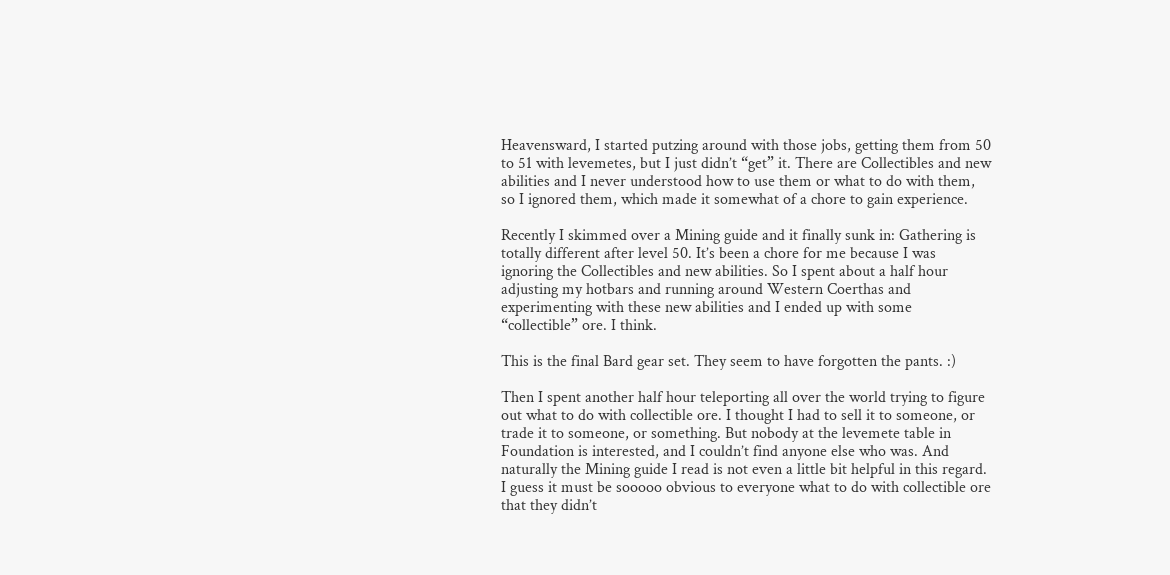Heavensward, I started putzing around with those jobs, getting them from 50 to 51 with levemetes, but I just didn’t “get” it. There are Collectibles and new abilities and I never understood how to use them or what to do with them, so I ignored them, which made it somewhat of a chore to gain experience.

Recently I skimmed over a Mining guide and it finally sunk in: Gathering is totally different after level 50. It’s been a chore for me because I was ignoring the Collectibles and new abilities. So I spent about a half hour adjusting my hotbars and running around Western Coerthas and experimenting with these new abilities and I ended up with some “collectible” ore. I think.

This is the final Bard gear set. They seem to have forgotten the pants. :)

Then I spent another half hour teleporting all over the world trying to figure out what to do with collectible ore. I thought I had to sell it to someone, or trade it to someone, or something. But nobody at the levemete table in Foundation is interested, and I couldn’t find anyone else who was. And naturally the Mining guide I read is not even a little bit helpful in this regard. I guess it must be sooooo obvious to everyone what to do with collectible ore that they didn’t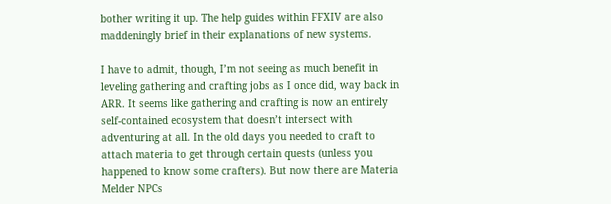bother writing it up. The help guides within FFXIV are also maddeningly brief in their explanations of new systems.

I have to admit, though, I’m not seeing as much benefit in leveling gathering and crafting jobs as I once did, way back in ARR. It seems like gathering and crafting is now an entirely self-contained ecosystem that doesn’t intersect with adventuring at all. In the old days you needed to craft to attach materia to get through certain quests (unless you happened to know some crafters). But now there are Materia Melder NPCs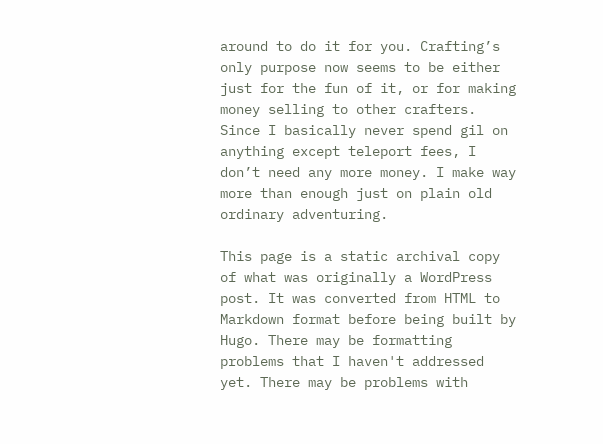around to do it for you. Crafting’s only purpose now seems to be either just for the fun of it, or for making money selling to other crafters. Since I basically never spend gil on anything except teleport fees, I don’t need any more money. I make way more than enough just on plain old ordinary adventuring.

This page is a static archival copy of what was originally a WordPress post. It was converted from HTML to Markdown format before being built by Hugo. There may be formatting problems that I haven't addressed yet. There may be problems with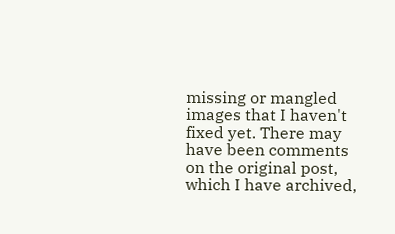missing or mangled images that I haven't fixed yet. There may have been comments on the original post, which I have archived,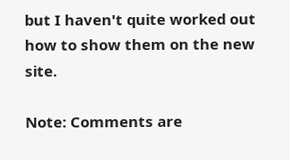but I haven't quite worked out how to show them on the new site.

Note: Comments are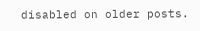disabled on older posts.